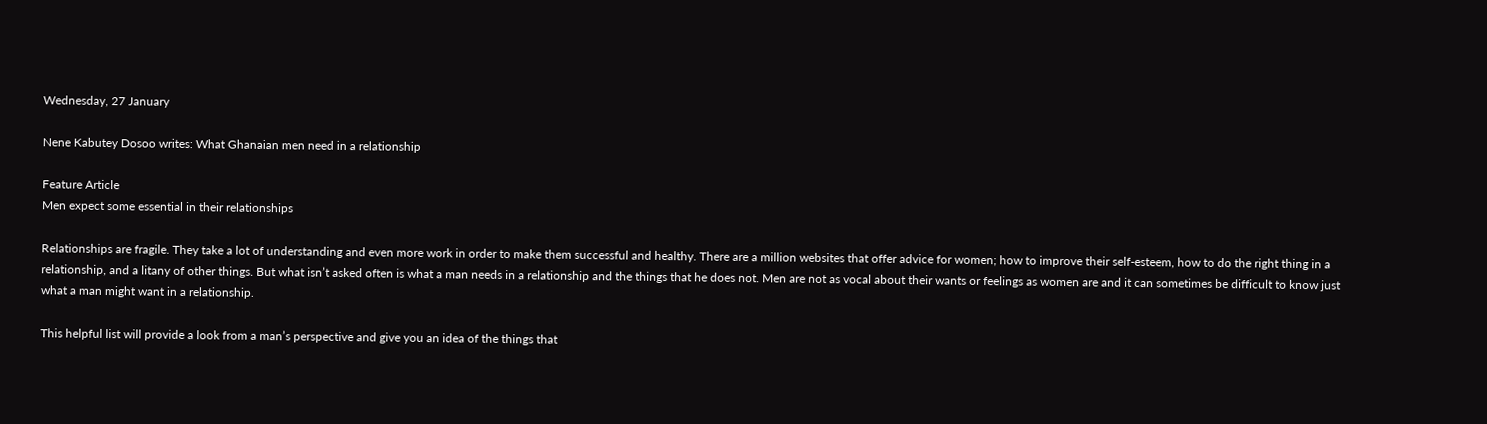Wednesday, 27 January

Nene Kabutey Dosoo writes: What Ghanaian men need in a relationship

Feature Article
Men expect some essential in their relationships

Relationships are fragile. They take a lot of understanding and even more work in order to make them successful and healthy. There are a million websites that offer advice for women; how to improve their self-esteem, how to do the right thing in a relationship, and a litany of other things. But what isn’t asked often is what a man needs in a relationship and the things that he does not. Men are not as vocal about their wants or feelings as women are and it can sometimes be difficult to know just what a man might want in a relationship.

This helpful list will provide a look from a man’s perspective and give you an idea of the things that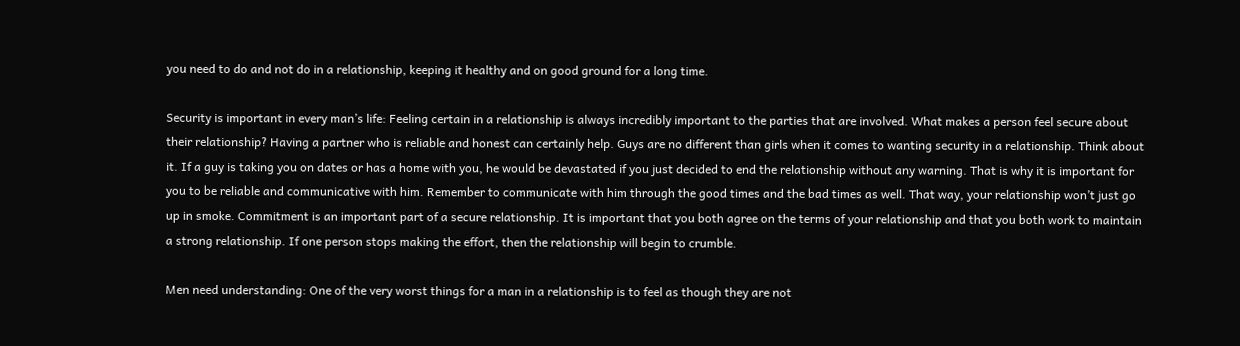you need to do and not do in a relationship, keeping it healthy and on good ground for a long time.

Security is important in every man’s life: Feeling certain in a relationship is always incredibly important to the parties that are involved. What makes a person feel secure about their relationship? Having a partner who is reliable and honest can certainly help. Guys are no different than girls when it comes to wanting security in a relationship. Think about it. If a guy is taking you on dates or has a home with you, he would be devastated if you just decided to end the relationship without any warning. That is why it is important for you to be reliable and communicative with him. Remember to communicate with him through the good times and the bad times as well. That way, your relationship won’t just go up in smoke. Commitment is an important part of a secure relationship. It is important that you both agree on the terms of your relationship and that you both work to maintain a strong relationship. If one person stops making the effort, then the relationship will begin to crumble.

Men need understanding: One of the very worst things for a man in a relationship is to feel as though they are not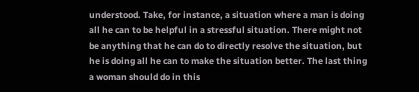understood. Take, for instance, a situation where a man is doing all he can to be helpful in a stressful situation. There might not be anything that he can do to directly resolve the situation, but he is doing all he can to make the situation better. The last thing a woman should do in this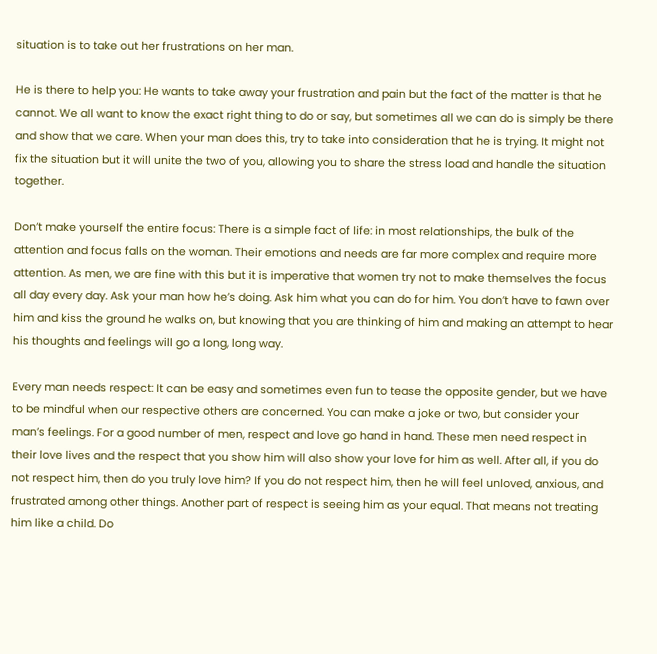situation is to take out her frustrations on her man.

He is there to help you: He wants to take away your frustration and pain but the fact of the matter is that he cannot. We all want to know the exact right thing to do or say, but sometimes all we can do is simply be there and show that we care. When your man does this, try to take into consideration that he is trying. It might not fix the situation but it will unite the two of you, allowing you to share the stress load and handle the situation together.

Don’t make yourself the entire focus: There is a simple fact of life: in most relationships, the bulk of the attention and focus falls on the woman. Their emotions and needs are far more complex and require more attention. As men, we are fine with this but it is imperative that women try not to make themselves the focus all day every day. Ask your man how he’s doing. Ask him what you can do for him. You don’t have to fawn over him and kiss the ground he walks on, but knowing that you are thinking of him and making an attempt to hear his thoughts and feelings will go a long, long way.

Every man needs respect: It can be easy and sometimes even fun to tease the opposite gender, but we have to be mindful when our respective others are concerned. You can make a joke or two, but consider your man’s feelings. For a good number of men, respect and love go hand in hand. These men need respect in their love lives and the respect that you show him will also show your love for him as well. After all, if you do not respect him, then do you truly love him? If you do not respect him, then he will feel unloved, anxious, and frustrated among other things. Another part of respect is seeing him as your equal. That means not treating him like a child. Do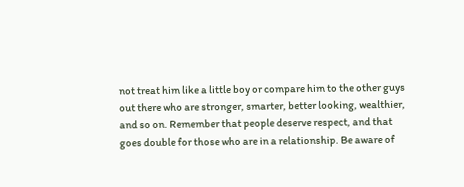not treat him like a little boy or compare him to the other guys out there who are stronger, smarter, better looking, wealthier, and so on. Remember that people deserve respect, and that goes double for those who are in a relationship. Be aware of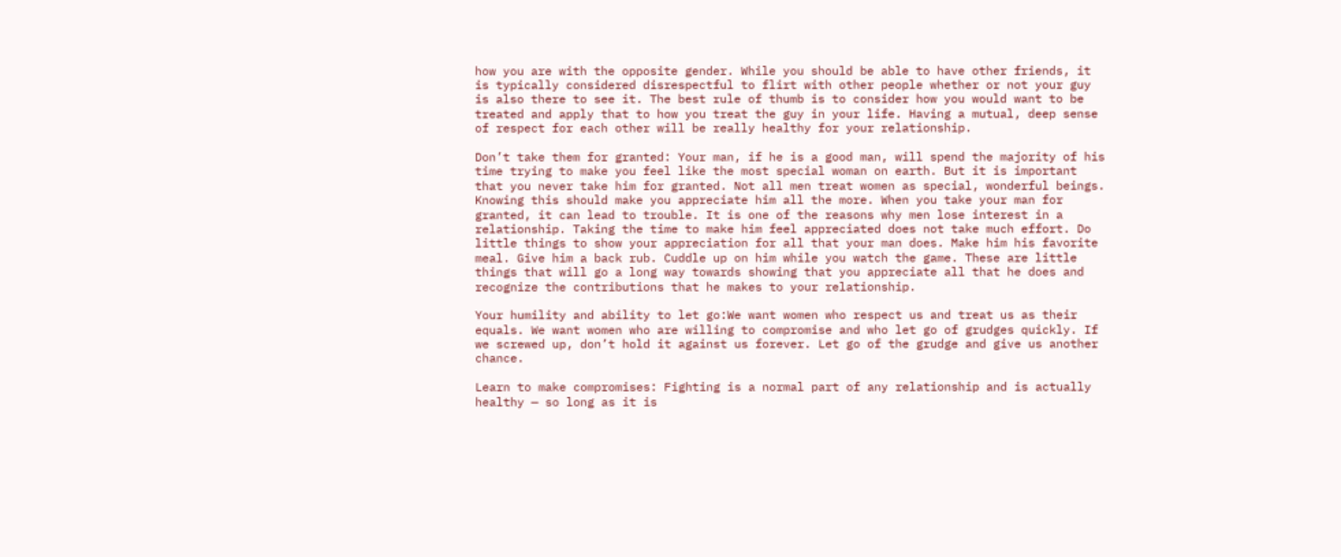how you are with the opposite gender. While you should be able to have other friends, it is typically considered disrespectful to flirt with other people whether or not your guy is also there to see it. The best rule of thumb is to consider how you would want to be treated and apply that to how you treat the guy in your life. Having a mutual, deep sense of respect for each other will be really healthy for your relationship.

Don’t take them for granted: Your man, if he is a good man, will spend the majority of his time trying to make you feel like the most special woman on earth. But it is important that you never take him for granted. Not all men treat women as special, wonderful beings. Knowing this should make you appreciate him all the more. When you take your man for granted, it can lead to trouble. It is one of the reasons why men lose interest in a relationship. Taking the time to make him feel appreciated does not take much effort. Do little things to show your appreciation for all that your man does. Make him his favorite meal. Give him a back rub. Cuddle up on him while you watch the game. These are little things that will go a long way towards showing that you appreciate all that he does and recognize the contributions that he makes to your relationship.

Your humility and ability to let go:We want women who respect us and treat us as their equals. We want women who are willing to compromise and who let go of grudges quickly. If we screwed up, don’t hold it against us forever. Let go of the grudge and give us another chance.

Learn to make compromises: Fighting is a normal part of any relationship and is actually healthy — so long as it is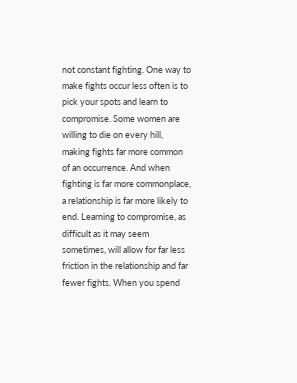not constant fighting. One way to make fights occur less often is to pick your spots and learn to compromise. Some women are willing to die on every hill, making fights far more common of an occurrence. And when fighting is far more commonplace, a relationship is far more likely to end. Learning to compromise, as difficult as it may seem sometimes, will allow for far less friction in the relationship and far fewer fights. When you spend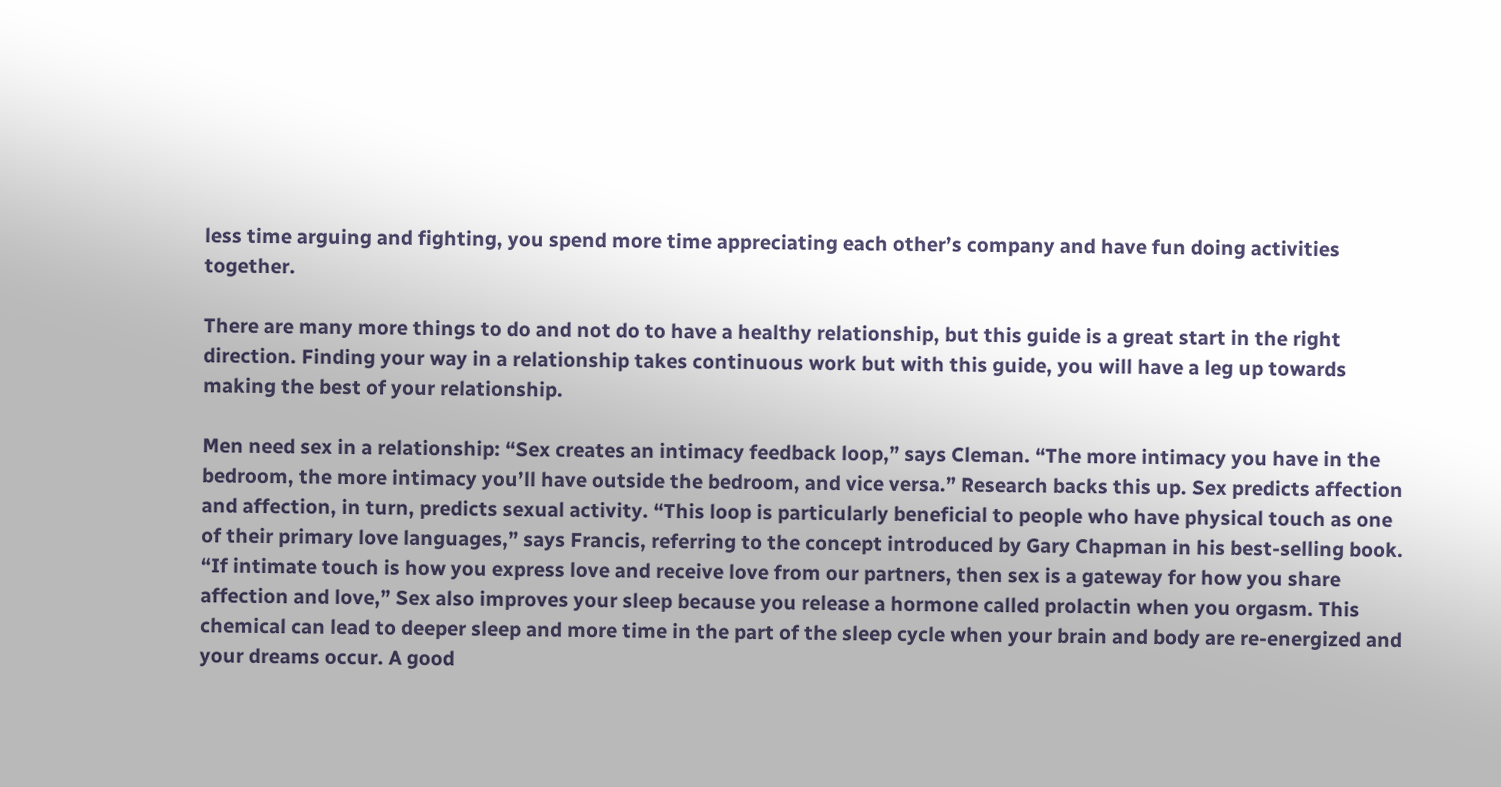less time arguing and fighting, you spend more time appreciating each other’s company and have fun doing activities together.

There are many more things to do and not do to have a healthy relationship, but this guide is a great start in the right direction. Finding your way in a relationship takes continuous work but with this guide, you will have a leg up towards making the best of your relationship.

Men need sex in a relationship: “Sex creates an intimacy feedback loop,” says Cleman. “The more intimacy you have in the bedroom, the more intimacy you’ll have outside the bedroom, and vice versa.” Research backs this up. Sex predicts affection and affection, in turn, predicts sexual activity. “This loop is particularly beneficial to people who have physical touch as one of their primary love languages,” says Francis, referring to the concept introduced by Gary Chapman in his best-selling book. “If intimate touch is how you express love and receive love from our partners, then sex is a gateway for how you share affection and love,” Sex also improves your sleep because you release a hormone called prolactin when you orgasm. This chemical can lead to deeper sleep and more time in the part of the sleep cycle when your brain and body are re-energized and your dreams occur. A good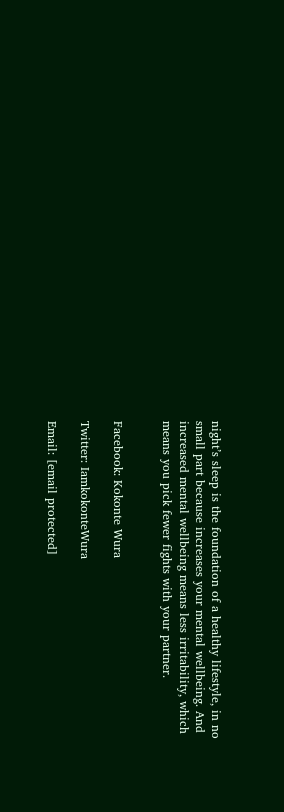night’s sleep is the foundation of a healthy lifestyle, in no small part because increases your mental wellbeing. And increased mental wellbeing means less irritability, which means you pick fewer fights with your partner.


Facebook: Kokonte Wura

Twitter: IamkokonteWura

Email: [email protected]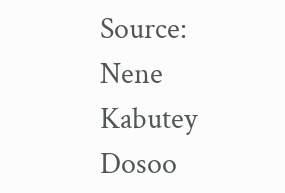Source: Nene Kabutey Dosoo